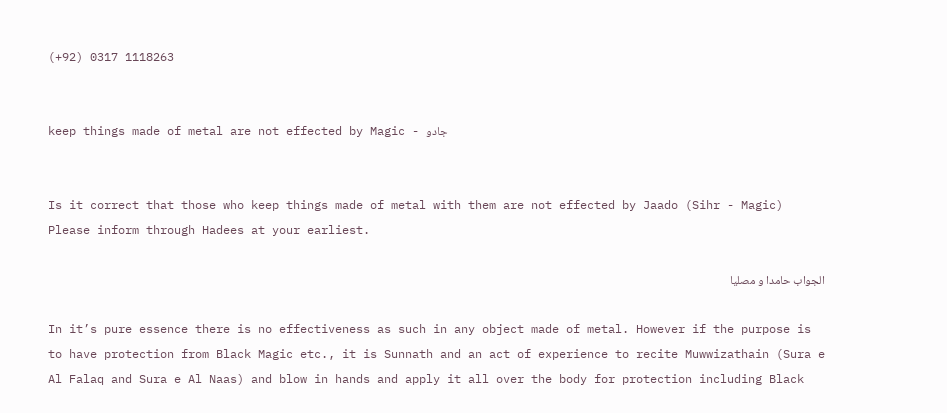(+92) 0317 1118263


keep things made of metal are not effected by Magic - جادو


Is it correct that those who keep things made of metal with them are not effected by Jaado (Sihr - Magic) Please inform through Hadees at your earliest.

الجواب حامدا و مصلیا

In it’s pure essence there is no effectiveness as such in any object made of metal. However if the purpose is to have protection from Black Magic etc., it is Sunnath and an act of experience to recite Muwwizathain (Sura e Al Falaq and Sura e Al Naas) and blow in hands and apply it all over the body for protection including Black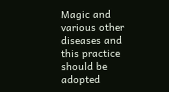Magic and various other diseases and this practice should be adopted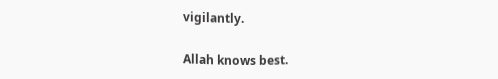vigilantly.

Allah knows best.